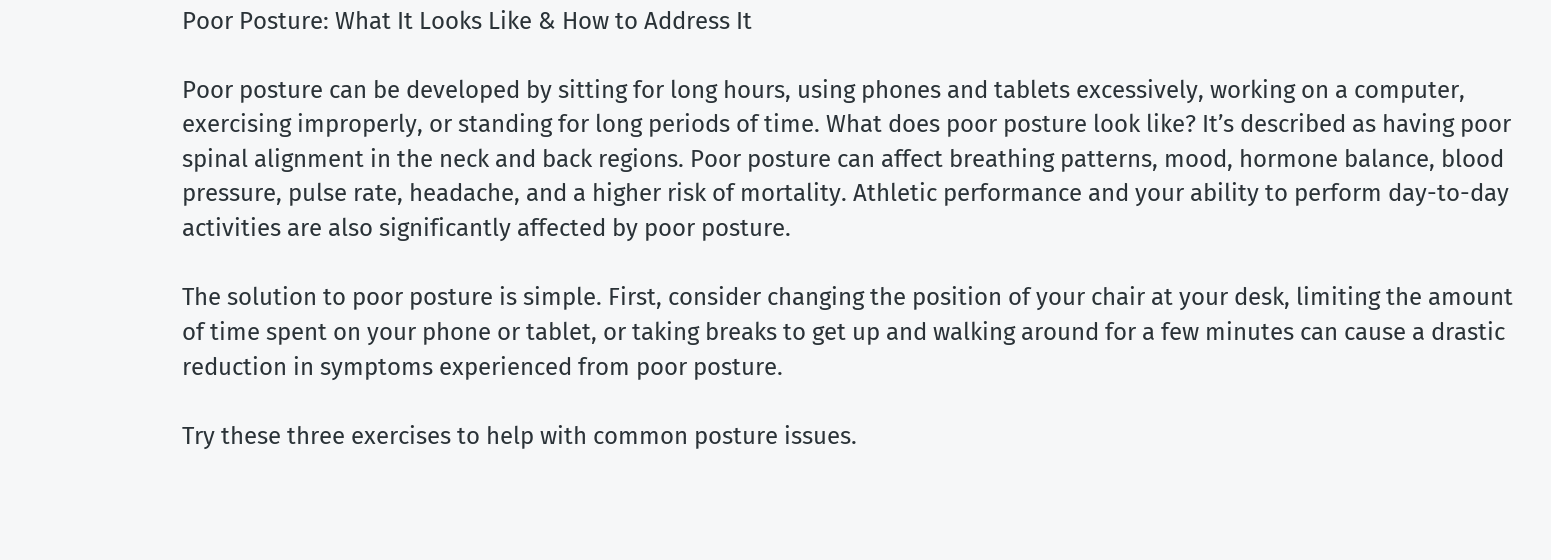Poor Posture: What It Looks Like & How to Address It

Poor posture can be developed by sitting for long hours, using phones and tablets excessively, working on a computer, exercising improperly, or standing for long periods of time. What does poor posture look like? It’s described as having poor spinal alignment in the neck and back regions. Poor posture can affect breathing patterns, mood, hormone balance, blood pressure, pulse rate, headache, and a higher risk of mortality. Athletic performance and your ability to perform day-to-day activities are also significantly affected by poor posture.

The solution to poor posture is simple. First, consider changing the position of your chair at your desk, limiting the amount of time spent on your phone or tablet, or taking breaks to get up and walking around for a few minutes can cause a drastic reduction in symptoms experienced from poor posture.

Try these three exercises to help with common posture issues.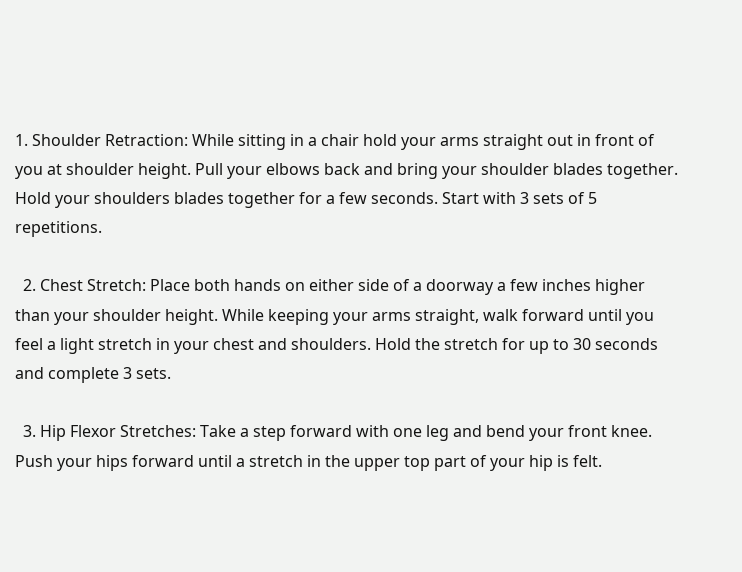1. Shoulder Retraction: While sitting in a chair hold your arms straight out in front of you at shoulder height. Pull your elbows back and bring your shoulder blades together. Hold your shoulders blades together for a few seconds. Start with 3 sets of 5 repetitions.

  2. Chest Stretch: Place both hands on either side of a doorway a few inches higher than your shoulder height. While keeping your arms straight, walk forward until you feel a light stretch in your chest and shoulders. Hold the stretch for up to 30 seconds and complete 3 sets.

  3. Hip Flexor Stretches: Take a step forward with one leg and bend your front knee. Push your hips forward until a stretch in the upper top part of your hip is felt.